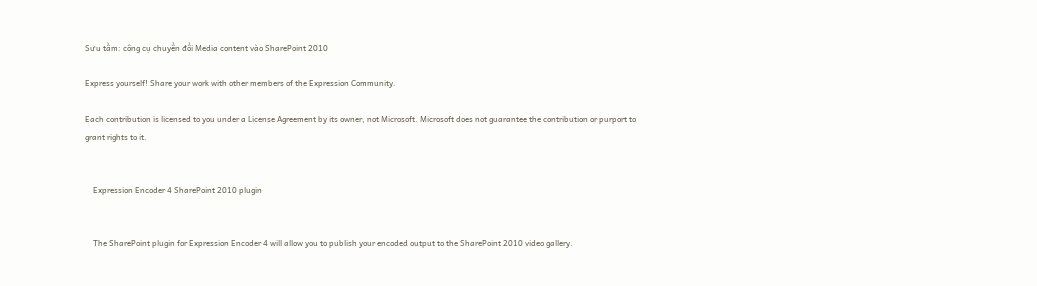Sưu tầm: công cụ chuyển đổi Media content vào SharePoint 2010

Express yourself! Share your work with other members of the Expression Community.

Each contribution is licensed to you under a License Agreement by its owner, not Microsoft. Microsoft does not guarantee the contribution or purport to grant rights to it.


    Expression Encoder 4 SharePoint 2010 plugin


    The SharePoint plugin for Expression Encoder 4 will allow you to publish your encoded output to the SharePoint 2010 video gallery.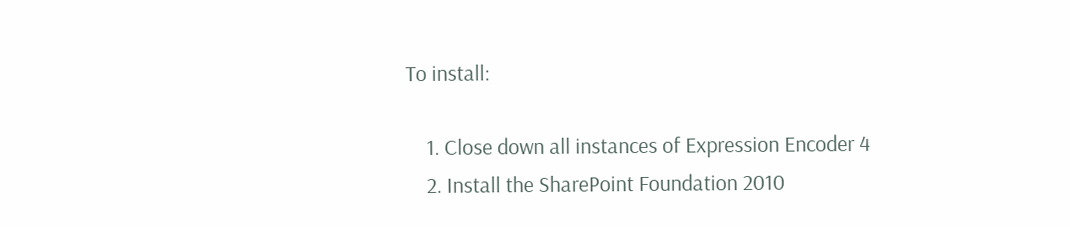To install:

    1. Close down all instances of Expression Encoder 4
    2. Install the SharePoint Foundation 2010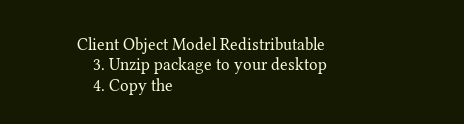Client Object Model Redistributable
    3. Unzip package to your desktop
    4. Copy the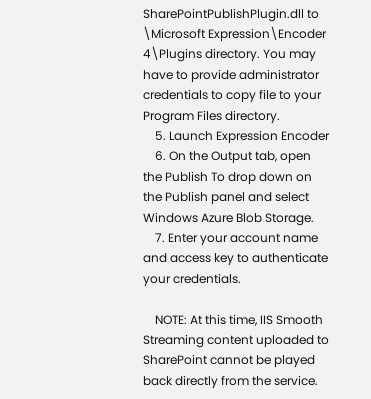SharePointPublishPlugin.dll to \Microsoft Expression\Encoder 4\Plugins directory. You may have to provide administrator credentials to copy file to your Program Files directory.
    5. Launch Expression Encoder
    6. On the Output tab, open the Publish To drop down on the Publish panel and select Windows Azure Blob Storage.
    7. Enter your account name and access key to authenticate your credentials.

    NOTE: At this time, IIS Smooth Streaming content uploaded to SharePoint cannot be played back directly from the service.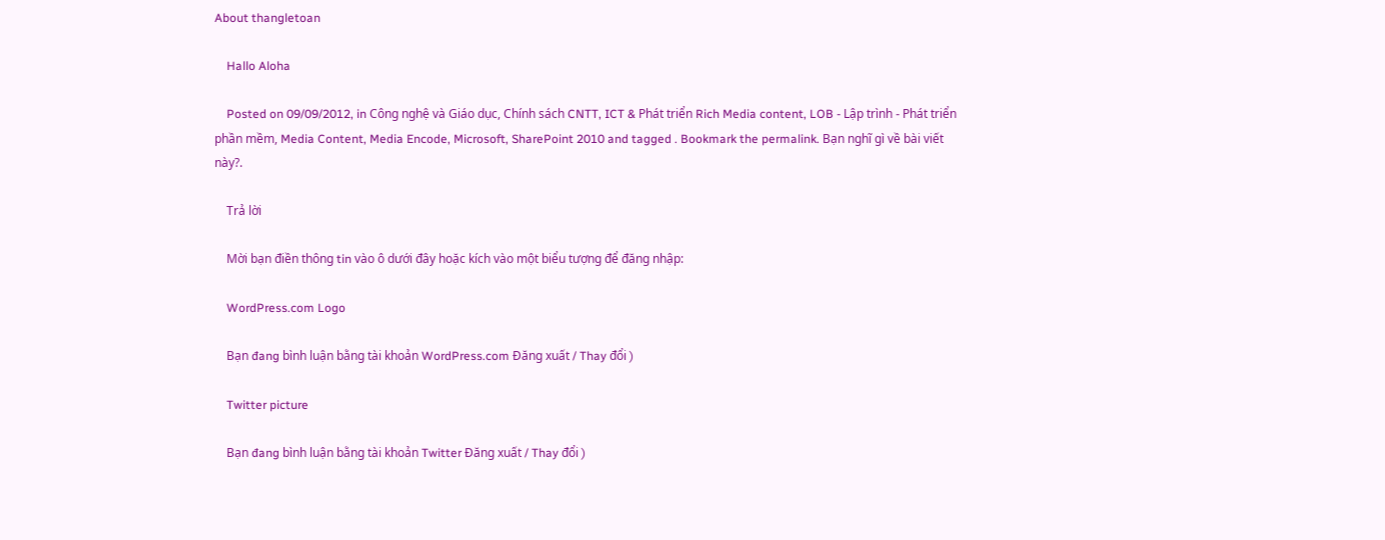About thangletoan

    Hallo Aloha

    Posted on 09/09/2012, in Công nghệ và Giáo dục, Chính sách CNTT, ICT & Phát triển Rich Media content, LOB - Lập trình - Phát triển phần mềm, Media Content, Media Encode, Microsoft, SharePoint 2010 and tagged . Bookmark the permalink. Bạn nghĩ gì về bài viết này?.

    Trả lời

    Mời bạn điền thông tin vào ô dưới đây hoặc kích vào một biểu tượng để đăng nhập:

    WordPress.com Logo

    Bạn đang bình luận bằng tài khoản WordPress.com Đăng xuất / Thay đổi )

    Twitter picture

    Bạn đang bình luận bằng tài khoản Twitter Đăng xuất / Thay đổi )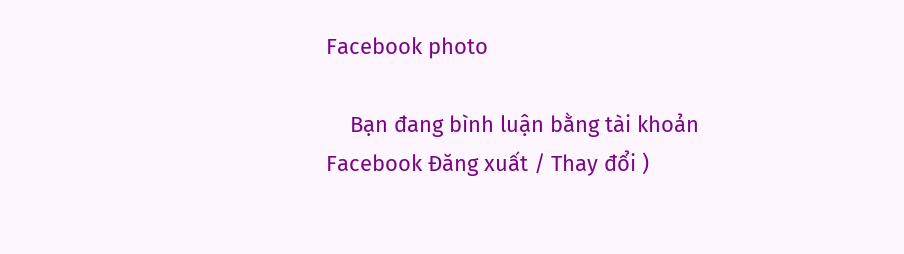Facebook photo

    Bạn đang bình luận bằng tài khoản Facebook Đăng xuất / Thay đổi )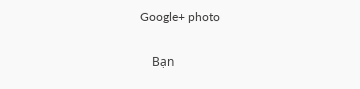Google+ photo

    Bạn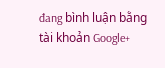đang bình luận bằng tài khoản Google+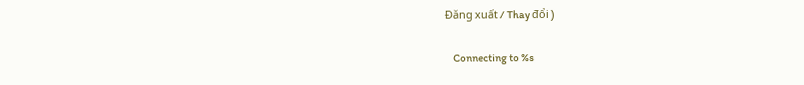Đăng xuất / Thay đổi )

    Connecting to %s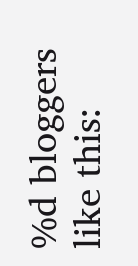%d bloggers like this: